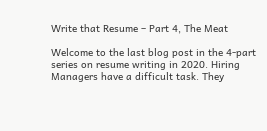Write that Resume – Part 4, The Meat

Welcome to the last blog post in the 4-part series on resume writing in 2020. Hiring Managers have a difficult task. They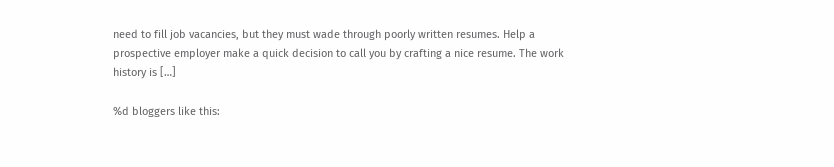need to fill job vacancies, but they must wade through poorly written resumes. Help a prospective employer make a quick decision to call you by crafting a nice resume. The work history is […]

%d bloggers like this: